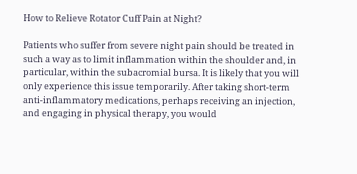How to Relieve Rotator Cuff Pain at Night?

Patients who suffer from severe night pain should be treated in such a way as to limit inflammation within the shoulder and, in particular, within the subacromial bursa. It is likely that you will only experience this issue temporarily. After taking short-term anti-inflammatory medications, perhaps receiving an injection, and engaging in physical therapy, you would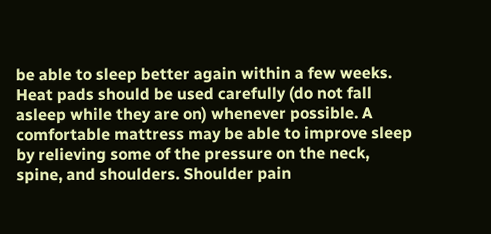be able to sleep better again within a few weeks. Heat pads should be used carefully (do not fall asleep while they are on) whenever possible. A comfortable mattress may be able to improve sleep by relieving some of the pressure on the neck, spine, and shoulders. Shoulder pain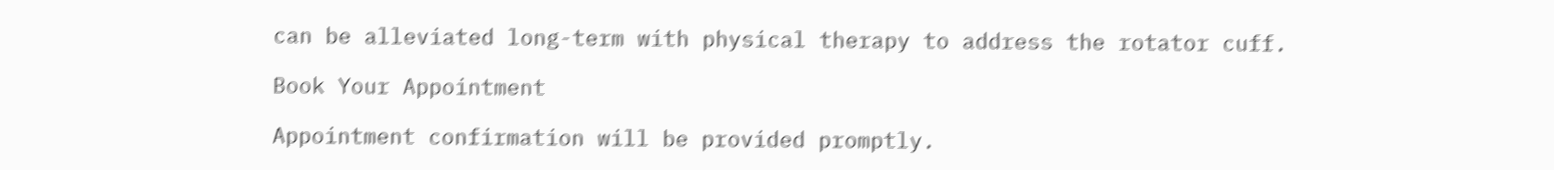can be alleviated long-term with physical therapy to address the rotator cuff.

Book Your Appointment

Appointment confirmation will be provided promptly.